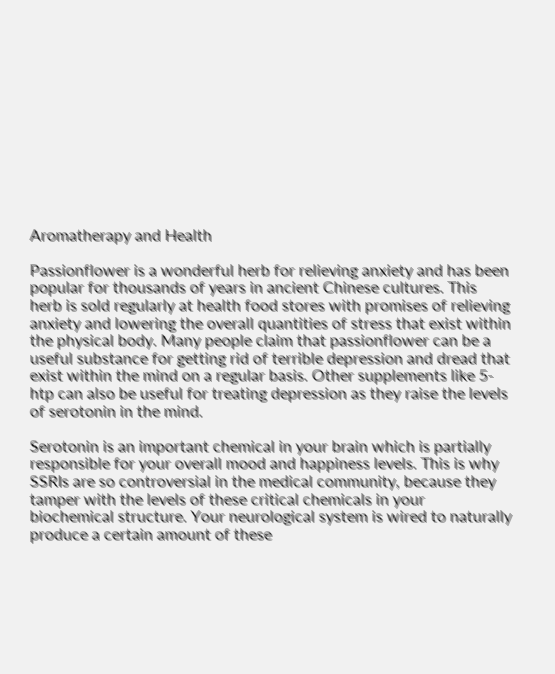Aromatherapy and Health

Passionflower is a wonderful herb for relieving anxiety and has been popular for thousands of years in ancient Chinese cultures. This herb is sold regularly at health food stores with promises of relieving anxiety and lowering the overall quantities of stress that exist within the physical body. Many people claim that passionflower can be a useful substance for getting rid of terrible depression and dread that exist within the mind on a regular basis. Other supplements like 5-htp can also be useful for treating depression as they raise the levels of serotonin in the mind.

Serotonin is an important chemical in your brain which is partially responsible for your overall mood and happiness levels. This is why SSRIs are so controversial in the medical community, because they tamper with the levels of these critical chemicals in your biochemical structure. Your neurological system is wired to naturally produce a certain amount of these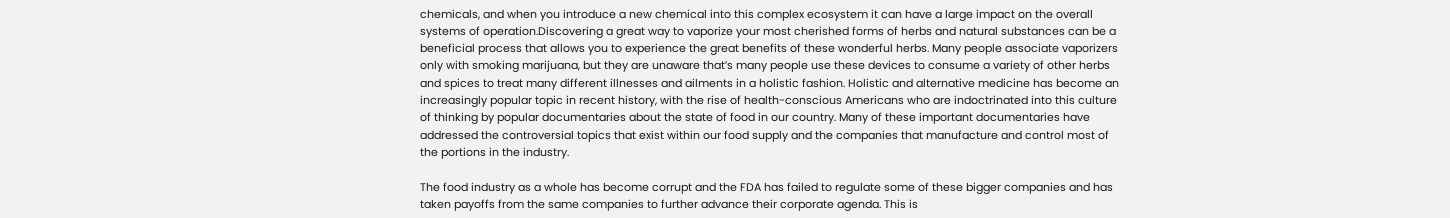chemicals, and when you introduce a new chemical into this complex ecosystem it can have a large impact on the overall systems of operation.Discovering a great way to vaporize your most cherished forms of herbs and natural substances can be a beneficial process that allows you to experience the great benefits of these wonderful herbs. Many people associate vaporizers only with smoking marijuana, but they are unaware that’s many people use these devices to consume a variety of other herbs and spices to treat many different illnesses and ailments in a holistic fashion. Holistic and alternative medicine has become an increasingly popular topic in recent history, with the rise of health-conscious Americans who are indoctrinated into this culture of thinking by popular documentaries about the state of food in our country. Many of these important documentaries have addressed the controversial topics that exist within our food supply and the companies that manufacture and control most of the portions in the industry.

The food industry as a whole has become corrupt and the FDA has failed to regulate some of these bigger companies and has taken payoffs from the same companies to further advance their corporate agenda. This is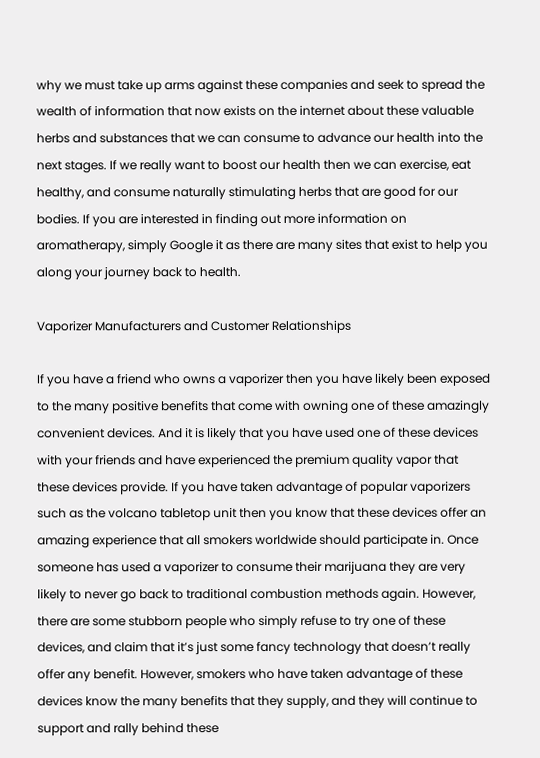why we must take up arms against these companies and seek to spread the wealth of information that now exists on the internet about these valuable herbs and substances that we can consume to advance our health into the next stages. If we really want to boost our health then we can exercise, eat healthy, and consume naturally stimulating herbs that are good for our bodies. If you are interested in finding out more information on aromatherapy, simply Google it as there are many sites that exist to help you along your journey back to health.

Vaporizer Manufacturers and Customer Relationships

If you have a friend who owns a vaporizer then you have likely been exposed to the many positive benefits that come with owning one of these amazingly convenient devices. And it is likely that you have used one of these devices with your friends and have experienced the premium quality vapor that these devices provide. If you have taken advantage of popular vaporizers such as the volcano tabletop unit then you know that these devices offer an amazing experience that all smokers worldwide should participate in. Once someone has used a vaporizer to consume their marijuana they are very likely to never go back to traditional combustion methods again. However, there are some stubborn people who simply refuse to try one of these devices, and claim that it’s just some fancy technology that doesn’t really offer any benefit. However, smokers who have taken advantage of these devices know the many benefits that they supply, and they will continue to support and rally behind these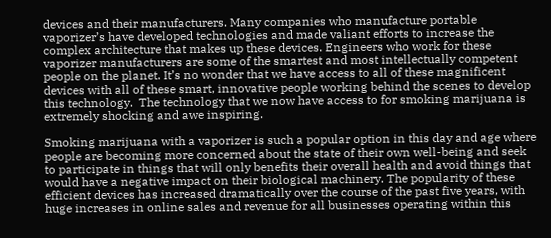devices and their manufacturers. Many companies who manufacture portable vaporizer’s have developed technologies and made valiant efforts to increase the complex architecture that makes up these devices. Engineers who work for these vaporizer manufacturers are some of the smartest and most intellectually competent people on the planet. It’s no wonder that we have access to all of these magnificent devices with all of these smart, innovative people working behind the scenes to develop this technology.  The technology that we now have access to for smoking marijuana is extremely shocking and awe inspiring.

Smoking marijuana with a vaporizer is such a popular option in this day and age where people are becoming more concerned about the state of their own well-being and seek to participate in things that will only benefits their overall health and avoid things that would have a negative impact on their biological machinery. The popularity of these efficient devices has increased dramatically over the course of the past five years, with huge increases in online sales and revenue for all businesses operating within this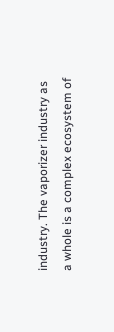industry. The vaporizer industry as a whole is a complex ecosystem of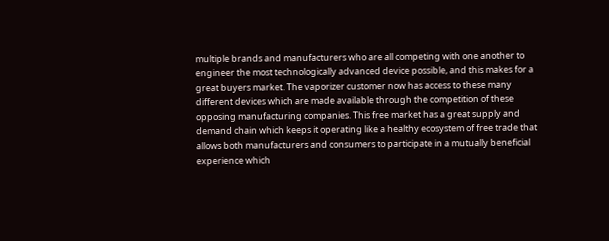multiple brands and manufacturers who are all competing with one another to engineer the most technologically advanced device possible, and this makes for a great buyers market. The vaporizer customer now has access to these many different devices which are made available through the competition of these opposing manufacturing companies. This free market has a great supply and demand chain which keeps it operating like a healthy ecosystem of free trade that allows both manufacturers and consumers to participate in a mutually beneficial experience which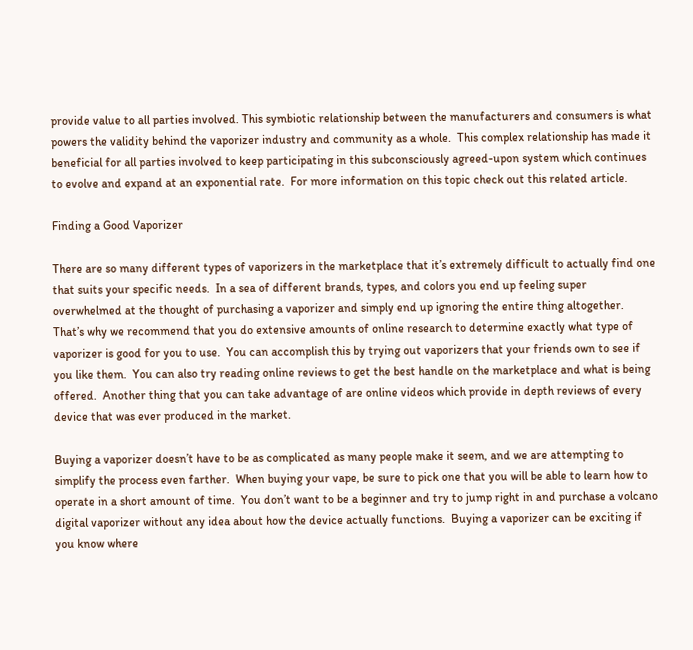provide value to all parties involved. This symbiotic relationship between the manufacturers and consumers is what powers the validity behind the vaporizer industry and community as a whole.  This complex relationship has made it beneficial for all parties involved to keep participating in this subconsciously agreed-upon system which continues to evolve and expand at an exponential rate.  For more information on this topic check out this related article.

Finding a Good Vaporizer

There are so many different types of vaporizers in the marketplace that it’s extremely difficult to actually find one that suits your specific needs.  In a sea of different brands, types, and colors you end up feeling super overwhelmed at the thought of purchasing a vaporizer and simply end up ignoring the entire thing altogether.  That’s why we recommend that you do extensive amounts of online research to determine exactly what type of vaporizer is good for you to use.  You can accomplish this by trying out vaporizers that your friends own to see if you like them.  You can also try reading online reviews to get the best handle on the marketplace and what is being offered.  Another thing that you can take advantage of are online videos which provide in depth reviews of every device that was ever produced in the market.

Buying a vaporizer doesn’t have to be as complicated as many people make it seem, and we are attempting to simplify the process even farther.  When buying your vape, be sure to pick one that you will be able to learn how to operate in a short amount of time.  You don’t want to be a beginner and try to jump right in and purchase a volcano digital vaporizer without any idea about how the device actually functions.  Buying a vaporizer can be exciting if you know where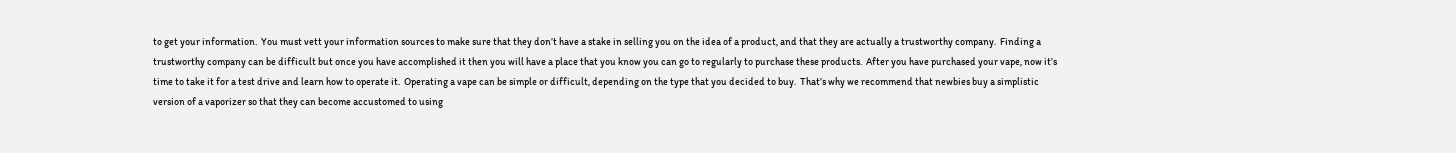to get your information.  You must vett your information sources to make sure that they don’t have a stake in selling you on the idea of a product, and that they are actually a trustworthy company.  Finding a trustworthy company can be difficult but once you have accomplished it then you will have a place that you know you can go to regularly to purchase these products.  After you have purchased your vape, now it’s time to take it for a test drive and learn how to operate it.  Operating a vape can be simple or difficult, depending on the type that you decided to buy.  That’s why we recommend that newbies buy a simplistic version of a vaporizer so that they can become accustomed to using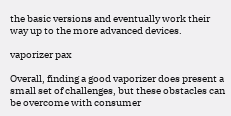the basic versions and eventually work their way up to the more advanced devices.

vaporizer pax

Overall, finding a good vaporizer does present a small set of challenges, but these obstacles can be overcome with consumer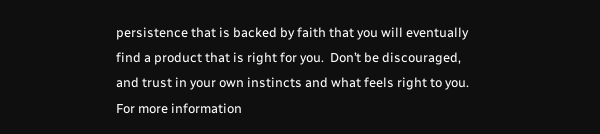persistence that is backed by faith that you will eventually find a product that is right for you.  Don’t be discouraged, and trust in your own instincts and what feels right to you.  For more information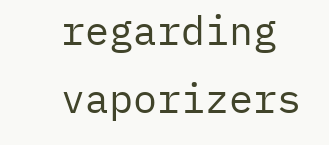regarding vaporizers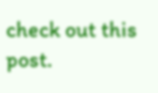check out this post.